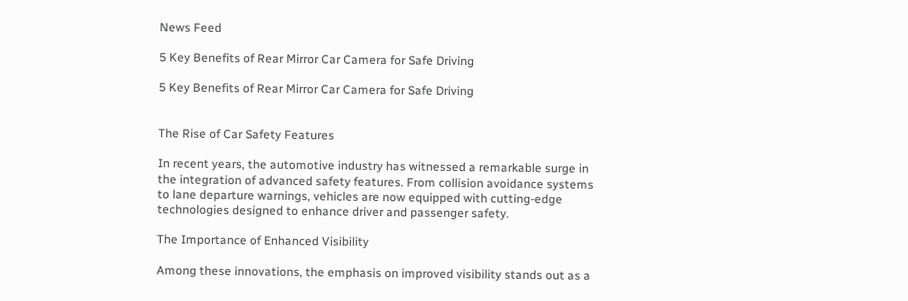News Feed

5 Key Benefits of Rear Mirror Car Camera for Safe Driving

5 Key Benefits of Rear Mirror Car Camera for Safe Driving


The Rise of Car Safety Features

In recent years, the automotive industry has witnessed a remarkable surge in the integration of advanced safety features. From collision avoidance systems to lane departure warnings, vehicles are now equipped with cutting-edge technologies designed to enhance driver and passenger safety.

The Importance of Enhanced Visibility

Among these innovations, the emphasis on improved visibility stands out as a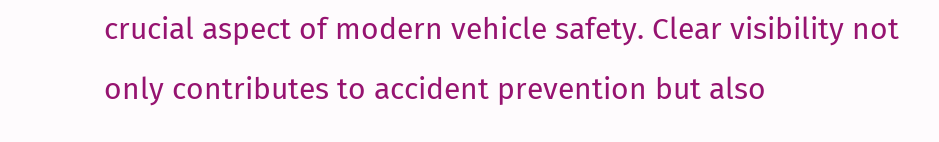crucial aspect of modern vehicle safety. Clear visibility not only contributes to accident prevention but also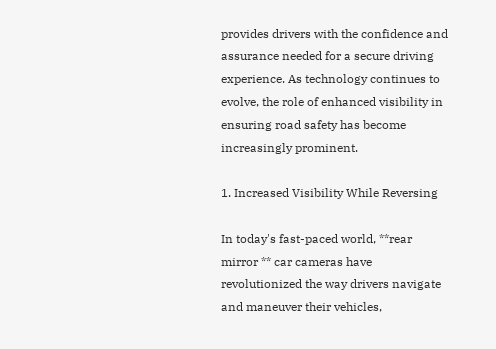provides drivers with the confidence and assurance needed for a secure driving experience. As technology continues to evolve, the role of enhanced visibility in ensuring road safety has become increasingly prominent.

1. Increased Visibility While Reversing

In today's fast-paced world, **rear mirror ** car cameras have revolutionized the way drivers navigate and maneuver their vehicles,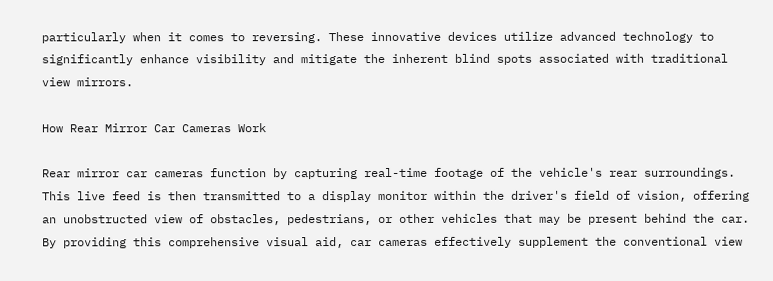particularly when it comes to reversing. These innovative devices utilize advanced technology to significantly enhance visibility and mitigate the inherent blind spots associated with traditional view mirrors.

How Rear Mirror Car Cameras Work

Rear mirror car cameras function by capturing real-time footage of the vehicle's rear surroundings. This live feed is then transmitted to a display monitor within the driver's field of vision, offering an unobstructed view of obstacles, pedestrians, or other vehicles that may be present behind the car. By providing this comprehensive visual aid, car cameras effectively supplement the conventional view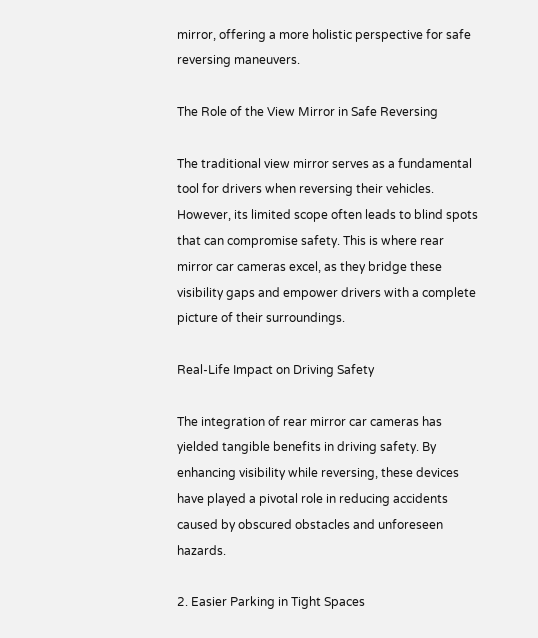mirror, offering a more holistic perspective for safe reversing maneuvers.

The Role of the View Mirror in Safe Reversing

The traditional view mirror serves as a fundamental tool for drivers when reversing their vehicles. However, its limited scope often leads to blind spots that can compromise safety. This is where rear mirror car cameras excel, as they bridge these visibility gaps and empower drivers with a complete picture of their surroundings.

Real-Life Impact on Driving Safety

The integration of rear mirror car cameras has yielded tangible benefits in driving safety. By enhancing visibility while reversing, these devices have played a pivotal role in reducing accidents caused by obscured obstacles and unforeseen hazards.

2. Easier Parking in Tight Spaces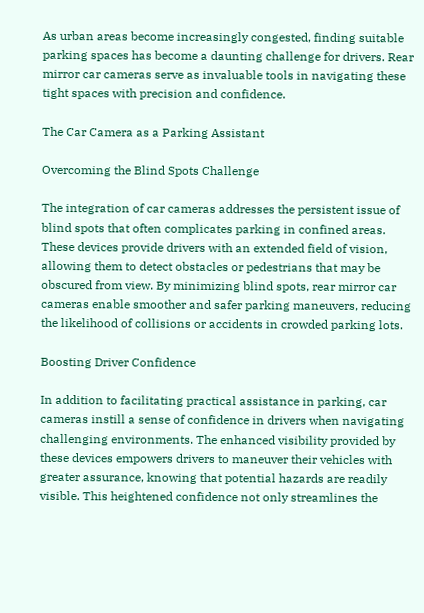As urban areas become increasingly congested, finding suitable parking spaces has become a daunting challenge for drivers. Rear mirror car cameras serve as invaluable tools in navigating these tight spaces with precision and confidence.

The Car Camera as a Parking Assistant

Overcoming the Blind Spots Challenge

The integration of car cameras addresses the persistent issue of blind spots that often complicates parking in confined areas. These devices provide drivers with an extended field of vision, allowing them to detect obstacles or pedestrians that may be obscured from view. By minimizing blind spots, rear mirror car cameras enable smoother and safer parking maneuvers, reducing the likelihood of collisions or accidents in crowded parking lots.

Boosting Driver Confidence

In addition to facilitating practical assistance in parking, car cameras instill a sense of confidence in drivers when navigating challenging environments. The enhanced visibility provided by these devices empowers drivers to maneuver their vehicles with greater assurance, knowing that potential hazards are readily visible. This heightened confidence not only streamlines the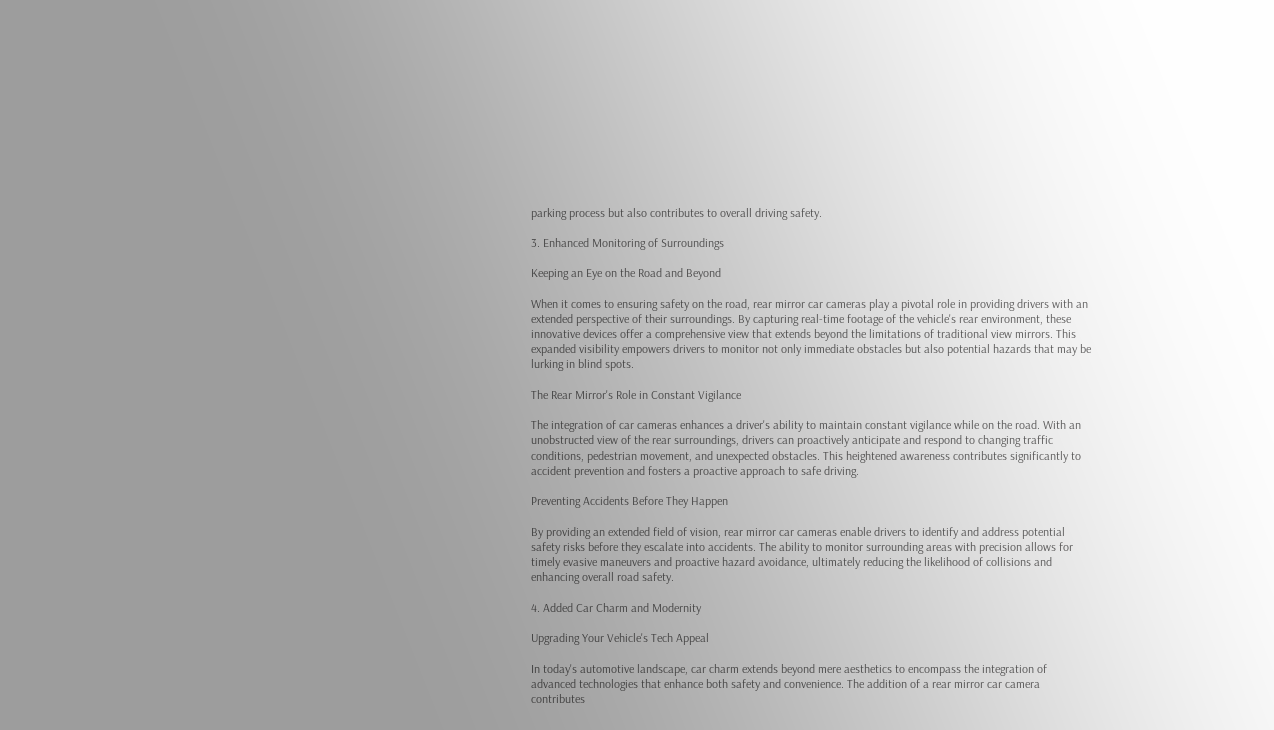parking process but also contributes to overall driving safety.

3. Enhanced Monitoring of Surroundings

Keeping an Eye on the Road and Beyond

When it comes to ensuring safety on the road, rear mirror car cameras play a pivotal role in providing drivers with an extended perspective of their surroundings. By capturing real-time footage of the vehicle's rear environment, these innovative devices offer a comprehensive view that extends beyond the limitations of traditional view mirrors. This expanded visibility empowers drivers to monitor not only immediate obstacles but also potential hazards that may be lurking in blind spots.

The Rear Mirror's Role in Constant Vigilance

The integration of car cameras enhances a driver's ability to maintain constant vigilance while on the road. With an unobstructed view of the rear surroundings, drivers can proactively anticipate and respond to changing traffic conditions, pedestrian movement, and unexpected obstacles. This heightened awareness contributes significantly to accident prevention and fosters a proactive approach to safe driving.

Preventing Accidents Before They Happen

By providing an extended field of vision, rear mirror car cameras enable drivers to identify and address potential safety risks before they escalate into accidents. The ability to monitor surrounding areas with precision allows for timely evasive maneuvers and proactive hazard avoidance, ultimately reducing the likelihood of collisions and enhancing overall road safety.

4. Added Car Charm and Modernity

Upgrading Your Vehicle's Tech Appeal

In today's automotive landscape, car charm extends beyond mere aesthetics to encompass the integration of advanced technologies that enhance both safety and convenience. The addition of a rear mirror car camera contributes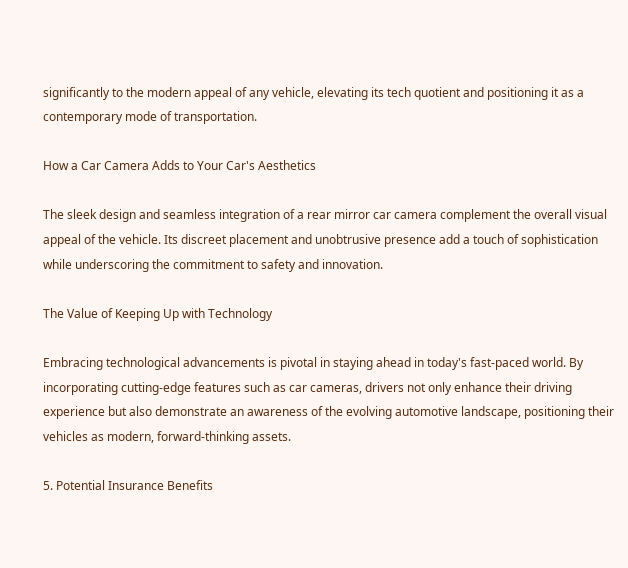significantly to the modern appeal of any vehicle, elevating its tech quotient and positioning it as a contemporary mode of transportation.

How a Car Camera Adds to Your Car's Aesthetics

The sleek design and seamless integration of a rear mirror car camera complement the overall visual appeal of the vehicle. Its discreet placement and unobtrusive presence add a touch of sophistication while underscoring the commitment to safety and innovation.

The Value of Keeping Up with Technology

Embracing technological advancements is pivotal in staying ahead in today's fast-paced world. By incorporating cutting-edge features such as car cameras, drivers not only enhance their driving experience but also demonstrate an awareness of the evolving automotive landscape, positioning their vehicles as modern, forward-thinking assets.

5. Potential Insurance Benefits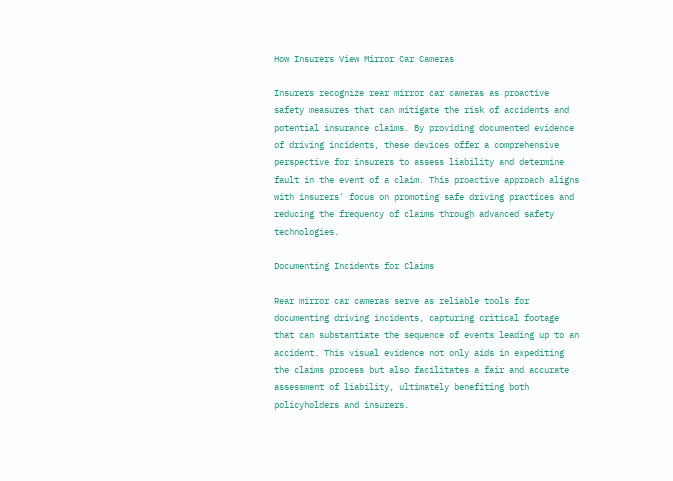How Insurers View Mirror Car Cameras

Insurers recognize rear mirror car cameras as proactive safety measures that can mitigate the risk of accidents and potential insurance claims. By providing documented evidence of driving incidents, these devices offer a comprehensive perspective for insurers to assess liability and determine fault in the event of a claim. This proactive approach aligns with insurers' focus on promoting safe driving practices and reducing the frequency of claims through advanced safety technologies.

Documenting Incidents for Claims

Rear mirror car cameras serve as reliable tools for documenting driving incidents, capturing critical footage that can substantiate the sequence of events leading up to an accident. This visual evidence not only aids in expediting the claims process but also facilitates a fair and accurate assessment of liability, ultimately benefiting both policyholders and insurers.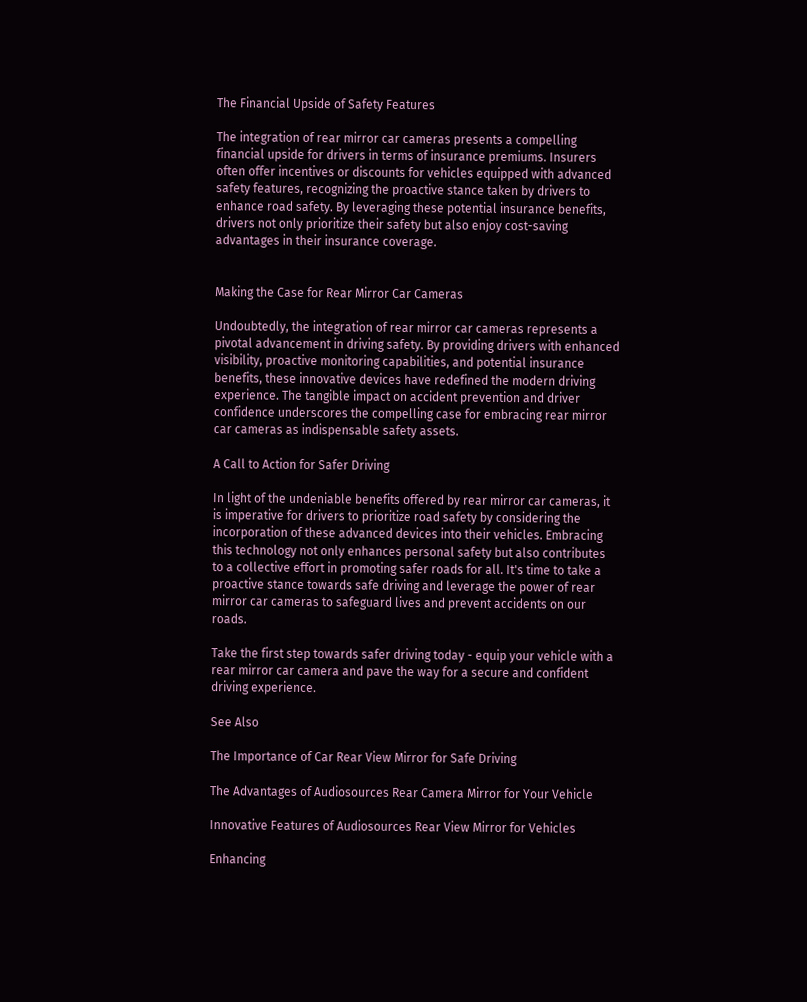The Financial Upside of Safety Features

The integration of rear mirror car cameras presents a compelling financial upside for drivers in terms of insurance premiums. Insurers often offer incentives or discounts for vehicles equipped with advanced safety features, recognizing the proactive stance taken by drivers to enhance road safety. By leveraging these potential insurance benefits, drivers not only prioritize their safety but also enjoy cost-saving advantages in their insurance coverage.


Making the Case for Rear Mirror Car Cameras

Undoubtedly, the integration of rear mirror car cameras represents a pivotal advancement in driving safety. By providing drivers with enhanced visibility, proactive monitoring capabilities, and potential insurance benefits, these innovative devices have redefined the modern driving experience. The tangible impact on accident prevention and driver confidence underscores the compelling case for embracing rear mirror car cameras as indispensable safety assets.

A Call to Action for Safer Driving

In light of the undeniable benefits offered by rear mirror car cameras, it is imperative for drivers to prioritize road safety by considering the incorporation of these advanced devices into their vehicles. Embracing this technology not only enhances personal safety but also contributes to a collective effort in promoting safer roads for all. It's time to take a proactive stance towards safe driving and leverage the power of rear mirror car cameras to safeguard lives and prevent accidents on our roads.

Take the first step towards safer driving today - equip your vehicle with a rear mirror car camera and pave the way for a secure and confident driving experience.

See Also

The Importance of Car Rear View Mirror for Safe Driving

The Advantages of Audiosources Rear Camera Mirror for Your Vehicle

Innovative Features of Audiosources Rear View Mirror for Vehicles

Enhancing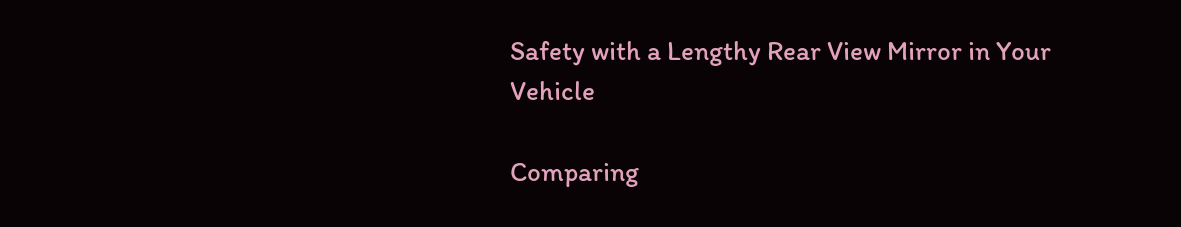Safety with a Lengthy Rear View Mirror in Your Vehicle

Comparing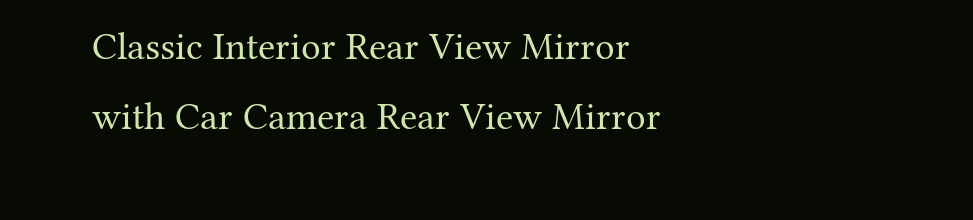Classic Interior Rear View Mirror with Car Camera Rear View Mirror